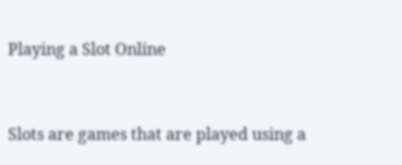Playing a Slot Online


Slots are games that are played using a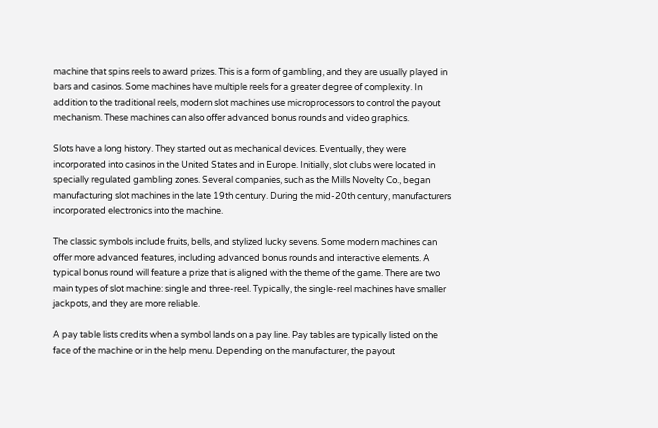machine that spins reels to award prizes. This is a form of gambling, and they are usually played in bars and casinos. Some machines have multiple reels for a greater degree of complexity. In addition to the traditional reels, modern slot machines use microprocessors to control the payout mechanism. These machines can also offer advanced bonus rounds and video graphics.

Slots have a long history. They started out as mechanical devices. Eventually, they were incorporated into casinos in the United States and in Europe. Initially, slot clubs were located in specially regulated gambling zones. Several companies, such as the Mills Novelty Co., began manufacturing slot machines in the late 19th century. During the mid-20th century, manufacturers incorporated electronics into the machine.

The classic symbols include fruits, bells, and stylized lucky sevens. Some modern machines can offer more advanced features, including advanced bonus rounds and interactive elements. A typical bonus round will feature a prize that is aligned with the theme of the game. There are two main types of slot machine: single and three-reel. Typically, the single-reel machines have smaller jackpots, and they are more reliable.

A pay table lists credits when a symbol lands on a pay line. Pay tables are typically listed on the face of the machine or in the help menu. Depending on the manufacturer, the payout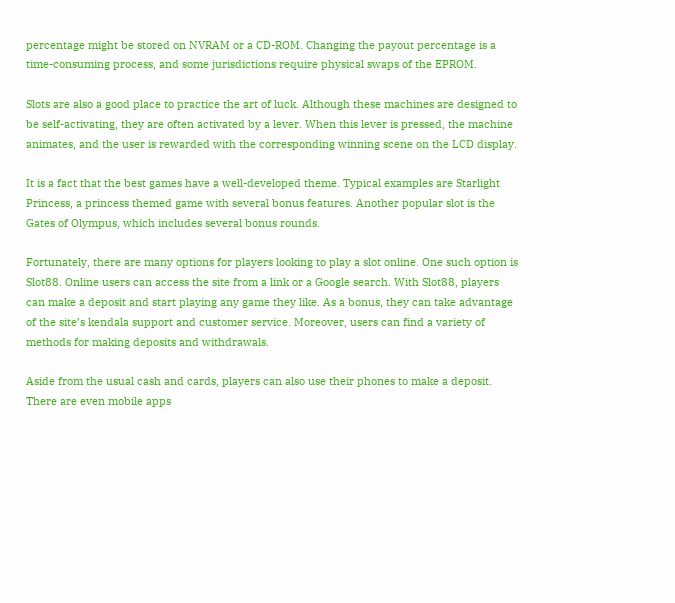percentage might be stored on NVRAM or a CD-ROM. Changing the payout percentage is a time-consuming process, and some jurisdictions require physical swaps of the EPROM.

Slots are also a good place to practice the art of luck. Although these machines are designed to be self-activating, they are often activated by a lever. When this lever is pressed, the machine animates, and the user is rewarded with the corresponding winning scene on the LCD display.

It is a fact that the best games have a well-developed theme. Typical examples are Starlight Princess, a princess themed game with several bonus features. Another popular slot is the Gates of Olympus, which includes several bonus rounds.

Fortunately, there are many options for players looking to play a slot online. One such option is Slot88. Online users can access the site from a link or a Google search. With Slot88, players can make a deposit and start playing any game they like. As a bonus, they can take advantage of the site’s kendala support and customer service. Moreover, users can find a variety of methods for making deposits and withdrawals.

Aside from the usual cash and cards, players can also use their phones to make a deposit. There are even mobile apps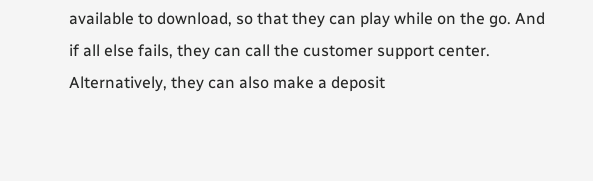available to download, so that they can play while on the go. And if all else fails, they can call the customer support center. Alternatively, they can also make a deposit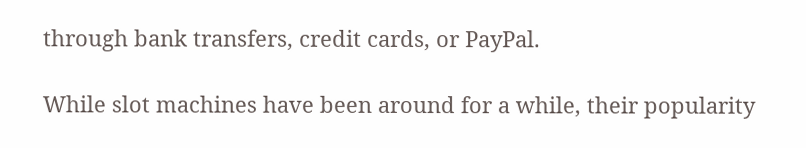through bank transfers, credit cards, or PayPal.

While slot machines have been around for a while, their popularity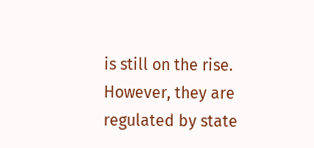is still on the rise. However, they are regulated by state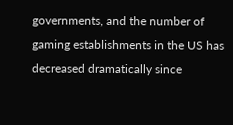governments, and the number of gaming establishments in the US has decreased dramatically since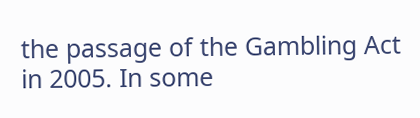the passage of the Gambling Act in 2005. In some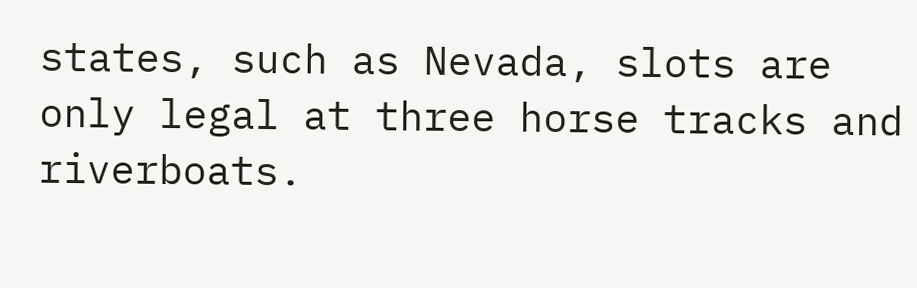states, such as Nevada, slots are only legal at three horse tracks and riverboats.